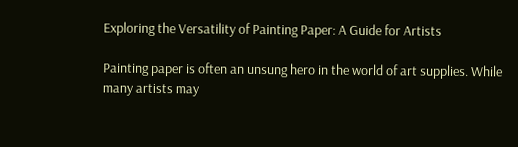Exploring the Versatility of Painting Paper: A Guide for Artists

Painting paper is often an unsung hero in the world of art supplies. While many artists may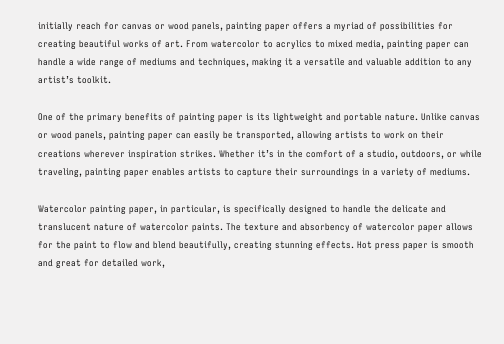initially reach for canvas or wood panels, painting paper offers a myriad of possibilities for creating beautiful works of art. From watercolor to acrylics to mixed media, painting paper can handle a wide range of mediums and techniques, making it a versatile and valuable addition to any artist’s toolkit.

One of the primary benefits of painting paper is its lightweight and portable nature. Unlike canvas or wood panels, painting paper can easily be transported, allowing artists to work on their creations wherever inspiration strikes. Whether it’s in the comfort of a studio, outdoors, or while traveling, painting paper enables artists to capture their surroundings in a variety of mediums.

Watercolor painting paper, in particular, is specifically designed to handle the delicate and translucent nature of watercolor paints. The texture and absorbency of watercolor paper allows for the paint to flow and blend beautifully, creating stunning effects. Hot press paper is smooth and great for detailed work,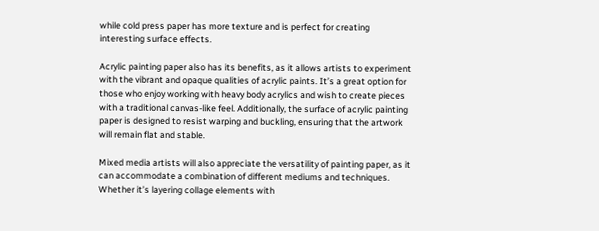while cold press paper has more texture and is perfect for creating interesting surface effects.

Acrylic painting paper also has its benefits, as it allows artists to experiment with the vibrant and opaque qualities of acrylic paints. It’s a great option for those who enjoy working with heavy body acrylics and wish to create pieces with a traditional canvas-like feel. Additionally, the surface of acrylic painting paper is designed to resist warping and buckling, ensuring that the artwork will remain flat and stable.

Mixed media artists will also appreciate the versatility of painting paper, as it can accommodate a combination of different mediums and techniques. Whether it’s layering collage elements with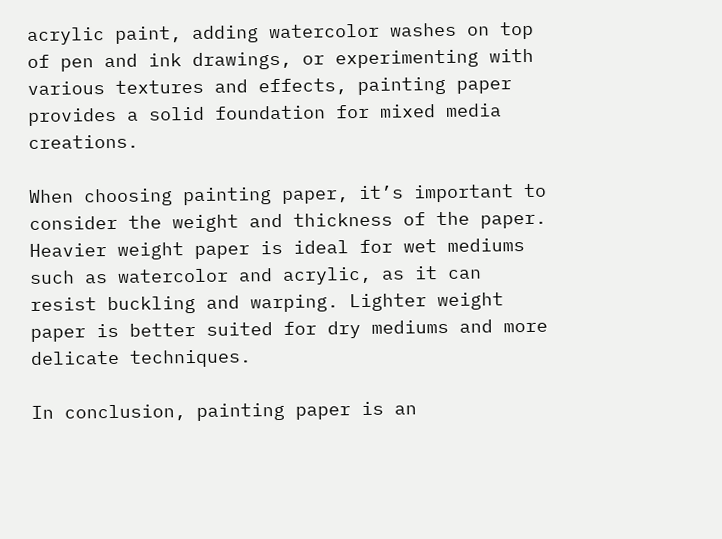acrylic paint, adding watercolor washes on top of pen and ink drawings, or experimenting with various textures and effects, painting paper provides a solid foundation for mixed media creations.

When choosing painting paper, it’s important to consider the weight and thickness of the paper. Heavier weight paper is ideal for wet mediums such as watercolor and acrylic, as it can resist buckling and warping. Lighter weight paper is better suited for dry mediums and more delicate techniques.

In conclusion, painting paper is an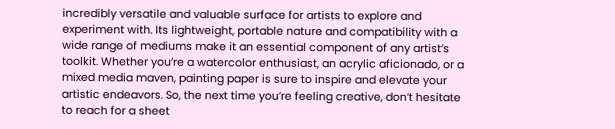incredibly versatile and valuable surface for artists to explore and experiment with. Its lightweight, portable nature and compatibility with a wide range of mediums make it an essential component of any artist’s toolkit. Whether you’re a watercolor enthusiast, an acrylic aficionado, or a mixed media maven, painting paper is sure to inspire and elevate your artistic endeavors. So, the next time you’re feeling creative, don’t hesitate to reach for a sheet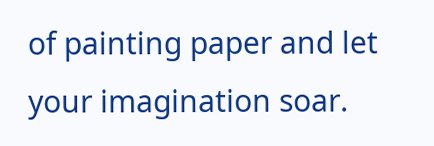of painting paper and let your imagination soar.